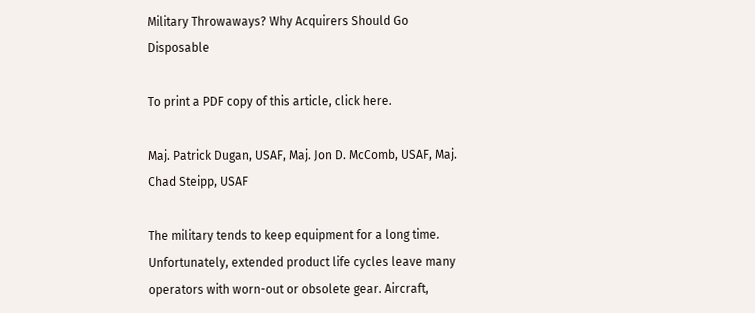Military Throwaways? Why Acquirers Should Go Disposable

To print a PDF copy of this article, click here.

Maj. Patrick Dugan, USAF, Maj. Jon D. McComb, USAF, Maj. Chad Steipp, USAF

The military tends to keep equipment for a long time. Unfortunately, extended product life cycles leave many operators with worn-out or obsolete gear. Aircraft,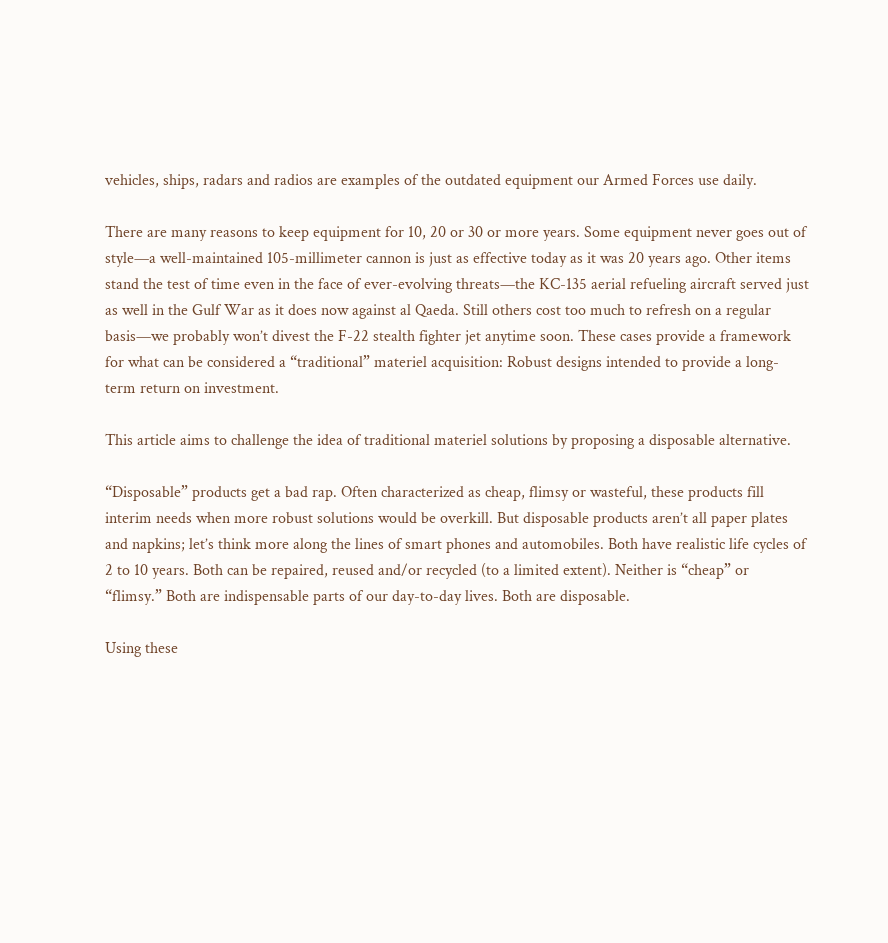vehicles, ships, radars and radios are examples of the outdated equipment our Armed Forces use daily.

There are many reasons to keep equipment for 10, 20 or 30 or more years. Some equipment never goes out of style—a well-maintained 105-millimeter cannon is just as effective today as it was 20 years ago. Other items stand the test of time even in the face of ever-evolving threats—the KC-135 aerial refueling aircraft served just as well in the Gulf War as it does now against al Qaeda. Still others cost too much to refresh on a regular basis—we probably won’t divest the F-22 stealth fighter jet anytime soon. These cases provide a framework for what can be considered a “traditional” materiel acquisition: Robust designs intended to provide a long-term return on investment.

This article aims to challenge the idea of traditional materiel solutions by proposing a disposable alternative.

“Disposable” products get a bad rap. Often characterized as cheap, flimsy or wasteful, these products fill interim needs when more robust solutions would be overkill. But disposable products aren’t all paper plates and napkins; let’s think more along the lines of smart phones and automobiles. Both have realistic life cycles of 2 to 10 years. Both can be repaired, reused and/or recycled (to a limited extent). Neither is “cheap” or “flimsy.” Both are indispensable parts of our day-to-day lives. Both are disposable.

Using these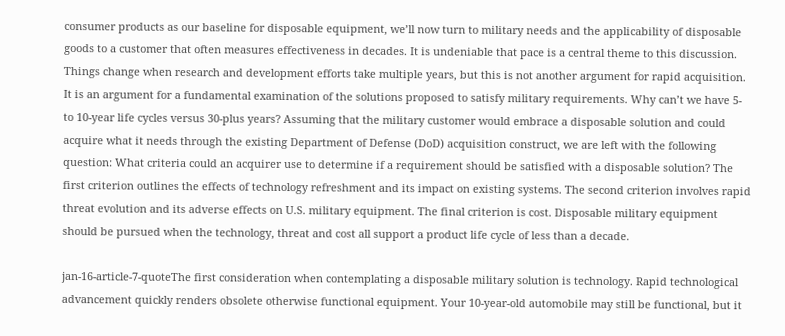consumer products as our baseline for disposable equipment, we’ll now turn to military needs and the applicability of disposable goods to a customer that often measures effectiveness in decades. It is undeniable that pace is a central theme to this discussion. Things change when research and development efforts take multiple years, but this is not another argument for rapid acquisition. It is an argument for a fundamental examination of the solutions proposed to satisfy military requirements. Why can’t we have 5- to 10-year life cycles versus 30-plus years? Assuming that the military customer would embrace a disposable solution and could acquire what it needs through the existing Department of Defense (DoD) acquisition construct, we are left with the following question: What criteria could an acquirer use to determine if a requirement should be satisfied with a disposable solution? The first criterion outlines the effects of technology refreshment and its impact on existing systems. The second criterion involves rapid threat evolution and its adverse effects on U.S. military equipment. The final criterion is cost. Disposable military equipment should be pursued when the technology, threat and cost all support a product life cycle of less than a decade.

jan-16-article-7-quoteThe first consideration when contemplating a disposable military solution is technology. Rapid technological advancement quickly renders obsolete otherwise functional equipment. Your 10-year-old automobile may still be functional, but it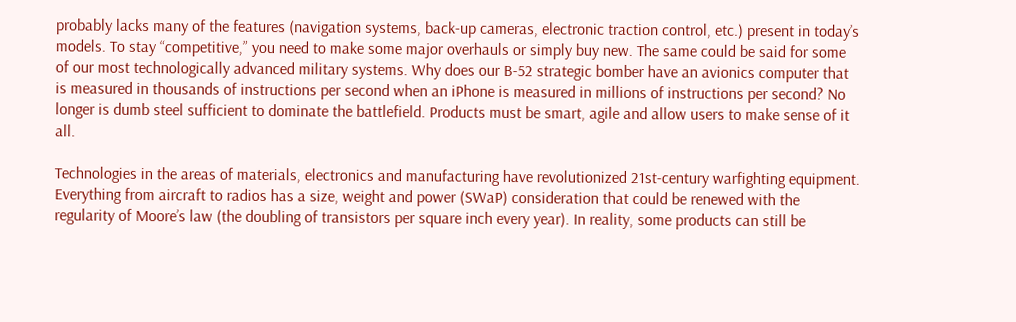probably lacks many of the features (navigation systems, back-up cameras, electronic traction control, etc.) present in today’s models. To stay “competitive,” you need to make some major overhauls or simply buy new. The same could be said for some of our most technologically advanced military systems. Why does our B-52 strategic bomber have an avionics computer that is measured in thousands of instructions per second when an iPhone is measured in millions of instructions per second? No longer is dumb steel sufficient to dominate the battlefield. Products must be smart, agile and allow users to make sense of it all.

Technologies in the areas of materials, electronics and manufacturing have revolutionized 21st-century warfighting equipment. Everything from aircraft to radios has a size, weight and power (SWaP) consideration that could be renewed with the regularity of Moore’s law (the doubling of transistors per square inch every year). In reality, some products can still be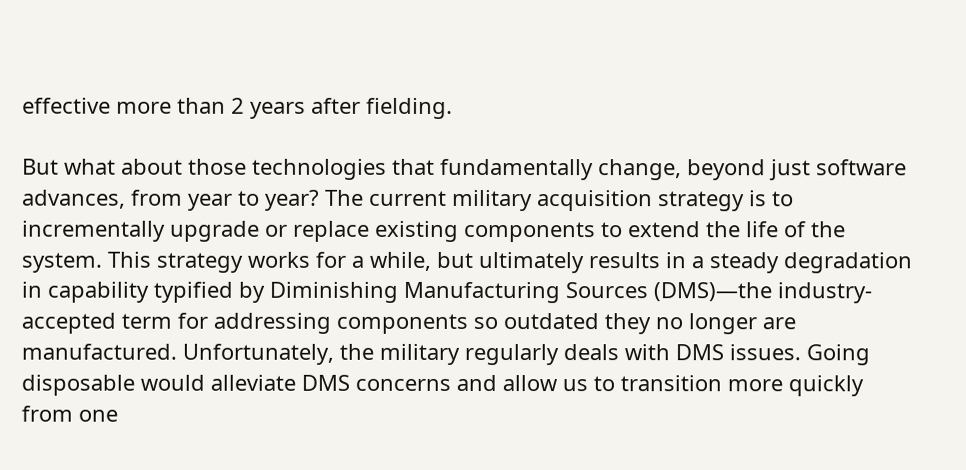effective more than 2 years after fielding.

But what about those technologies that fundamentally change, beyond just software advances, from year to year? The current military acquisition strategy is to incrementally upgrade or replace existing components to extend the life of the system. This strategy works for a while, but ultimately results in a steady degradation in capability typified by Diminishing Manufacturing Sources (DMS)—the industry-accepted term for addressing components so outdated they no longer are manufactured. Unfortunately, the military regularly deals with DMS issues. Going disposable would alleviate DMS concerns and allow us to transition more quickly from one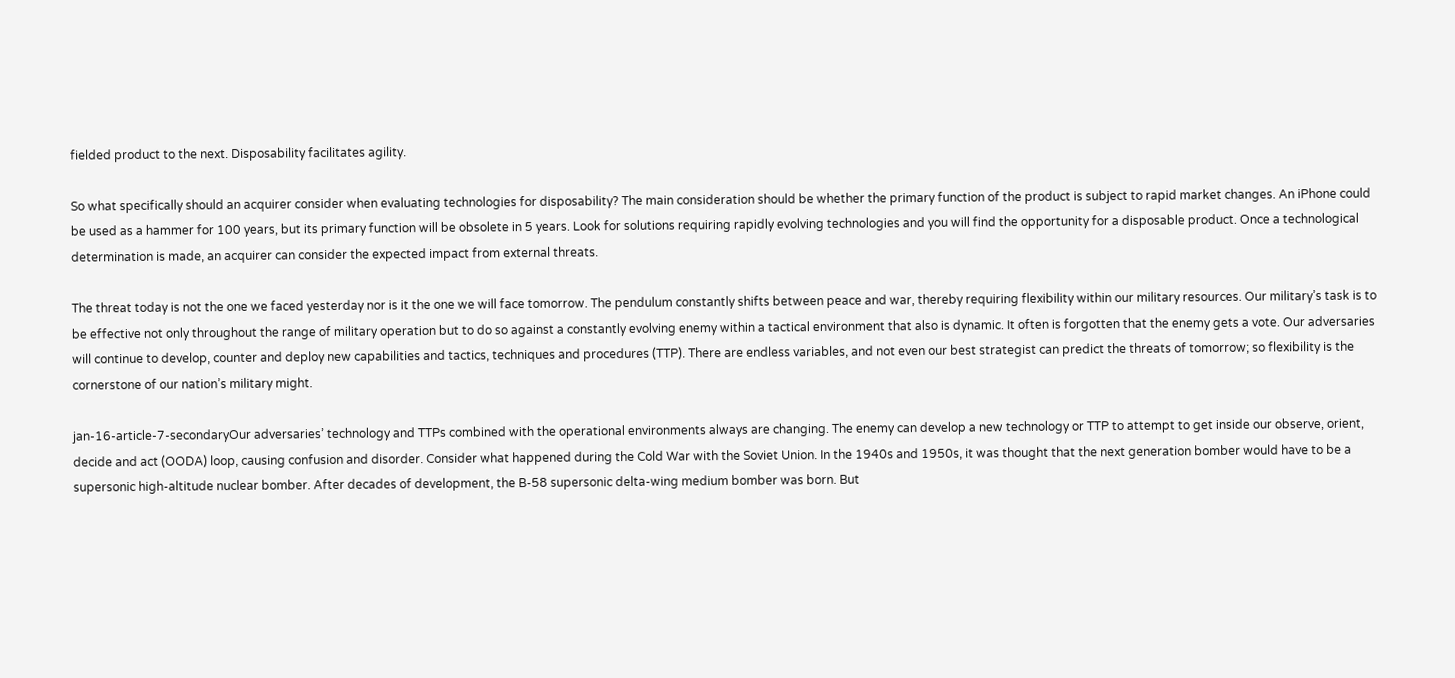fielded product to the next. Disposability facilitates agility.

So what specifically should an acquirer consider when evaluating technologies for disposability? The main consideration should be whether the primary function of the product is subject to rapid market changes. An iPhone could be used as a hammer for 100 years, but its primary function will be obsolete in 5 years. Look for solutions requiring rapidly evolving technologies and you will find the opportunity for a disposable product. Once a technological determination is made, an acquirer can consider the expected impact from external threats.

The threat today is not the one we faced yesterday nor is it the one we will face tomorrow. The pendulum constantly shifts between peace and war, thereby requiring flexibility within our military resources. Our military’s task is to be effective not only throughout the range of military operation but to do so against a constantly evolving enemy within a tactical environment that also is dynamic. It often is forgotten that the enemy gets a vote. Our adversaries will continue to develop, counter and deploy new capabilities and tactics, techniques and procedures (TTP). There are endless variables, and not even our best strategist can predict the threats of tomorrow; so flexibility is the cornerstone of our nation’s military might.

jan-16-article-7-secondaryOur adversaries’ technology and TTPs combined with the operational environments always are changing. The enemy can develop a new technology or TTP to attempt to get inside our observe, orient, decide and act (OODA) loop, causing confusion and disorder. Consider what happened during the Cold War with the Soviet Union. In the 1940s and 1950s, it was thought that the next generation bomber would have to be a supersonic high-altitude nuclear bomber. After decades of development, the B-58 supersonic delta-wing medium bomber was born. But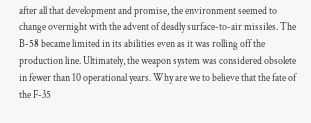after all that development and promise, the environment seemed to change overnight with the advent of deadly surface-to-air missiles. The B-58 became limited in its abilities even as it was rolling off the production line. Ultimately, the weapon system was considered obsolete in fewer than 10 operational years. Why are we to believe that the fate of the F-35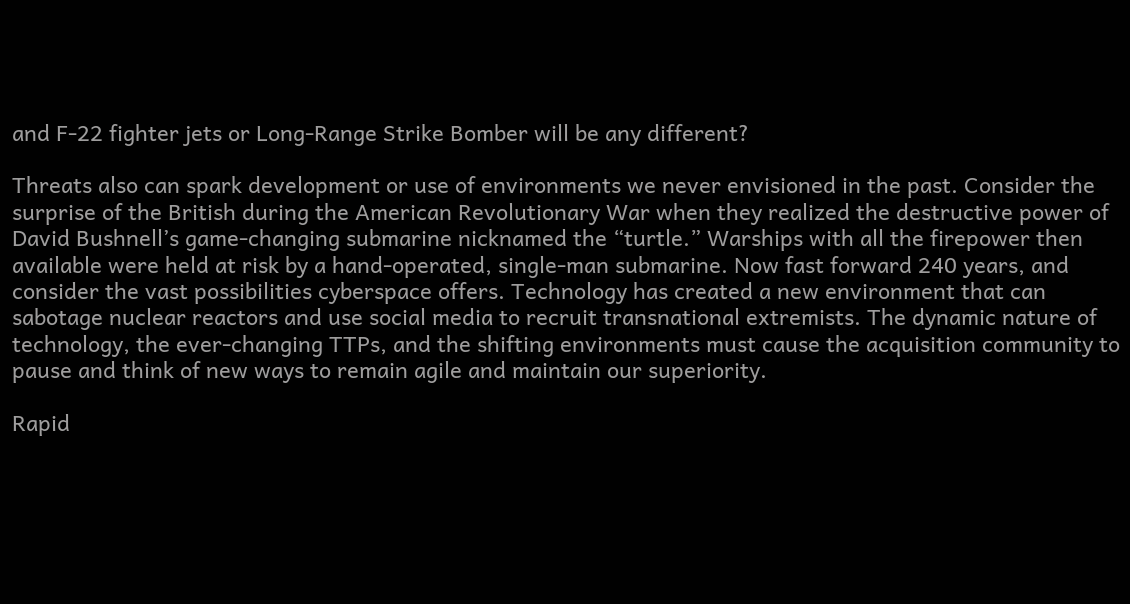and F-22 fighter jets or Long-Range Strike Bomber will be any different?

Threats also can spark development or use of environments we never envisioned in the past. Consider the surprise of the British during the American Revolutionary War when they realized the destructive power of David Bushnell’s game-changing submarine nicknamed the “turtle.” Warships with all the firepower then available were held at risk by a hand-operated, single-man submarine. Now fast forward 240 years, and consider the vast possibilities cyberspace offers. Technology has created a new environment that can sabotage nuclear reactors and use social media to recruit transnational extremists. The dynamic nature of technology, the ever-changing TTPs, and the shifting environments must cause the acquisition community to pause and think of new ways to remain agile and maintain our superiority.

Rapid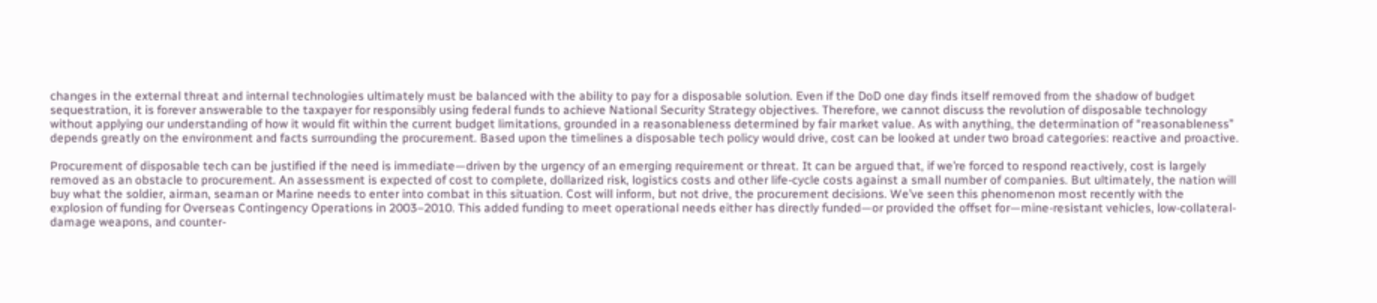changes in the external threat and internal technologies ultimately must be balanced with the ability to pay for a disposable solution. Even if the DoD one day finds itself removed from the shadow of budget sequestration, it is forever answerable to the taxpayer for responsibly using federal funds to achieve National Security Strategy objectives. Therefore, we cannot discuss the revolution of disposable technology without applying our understanding of how it would fit within the current budget limitations, grounded in a reasonableness determined by fair market value. As with anything, the determination of “reasonableness” depends greatly on the environment and facts surrounding the procurement. Based upon the timelines a disposable tech policy would drive, cost can be looked at under two broad categories: reactive and proactive.

Procurement of disposable tech can be justified if the need is immediate—driven by the urgency of an emerging requirement or threat. It can be argued that, if we’re forced to respond reactively, cost is largely removed as an obstacle to procurement. An assessment is expected of cost to complete, dollarized risk, logistics costs and other life-cycle costs against a small number of companies. But ultimately, the nation will buy what the soldier, airman, seaman or Marine needs to enter into combat in this situation. Cost will inform, but not drive, the procurement decisions. We’ve seen this phenomenon most recently with the explosion of funding for Overseas Contingency Operations in 2003–2010. This added funding to meet operational needs either has directly funded—or provided the offset for—mine-resistant vehicles, low-collateral-damage weapons, and counter-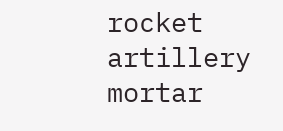rocket artillery mortar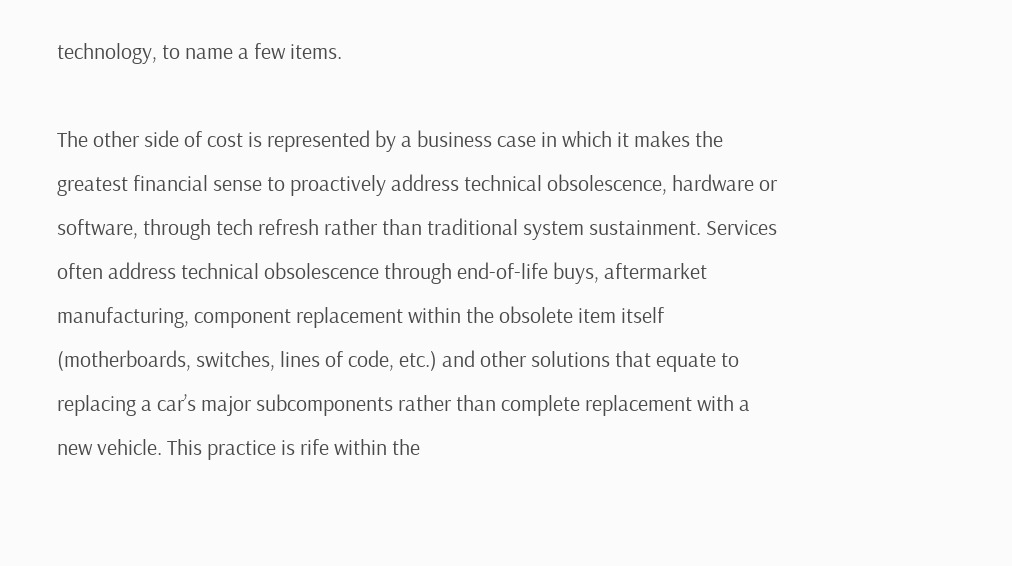technology, to name a few items.

The other side of cost is represented by a business case in which it makes the greatest financial sense to proactively address technical obsolescence, hardware or software, through tech refresh rather than traditional system sustainment. Services often address technical obsolescence through end-of-life buys, aftermarket manufacturing, component replacement within the obsolete item itself (motherboards, switches, lines of code, etc.) and other solutions that equate to replacing a car’s major subcomponents rather than complete replacement with a new vehicle. This practice is rife within the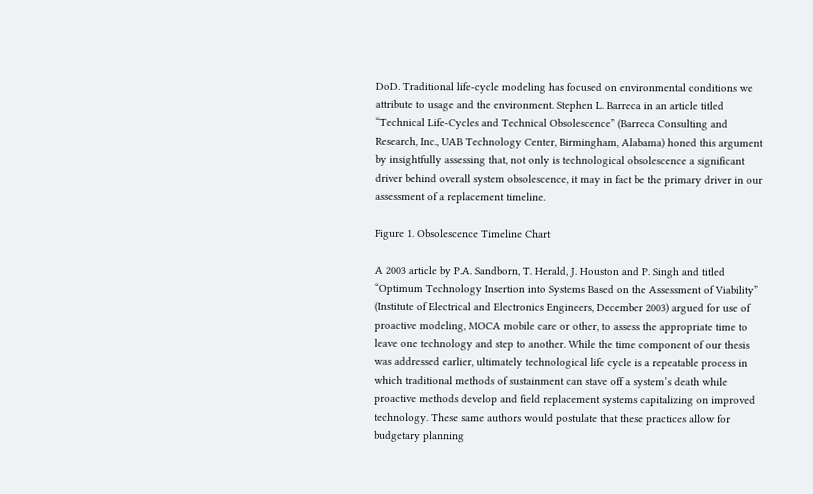DoD. Traditional life-cycle modeling has focused on environmental conditions we attribute to usage and the environment. Stephen L. Barreca in an article titled “Technical Life-Cycles and Technical Obsolescence” (Barreca Consulting and Research, Inc., UAB Technology Center, Birmingham, Alabama) honed this argument by insightfully assessing that, not only is technological obsolescence a significant driver behind overall system obsolescence, it may in fact be the primary driver in our assessment of a replacement timeline.

Figure 1. Obsolescence Timeline Chart

A 2003 article by P.A. Sandborn, T. Herald, J. Houston and P. Singh and titled “Optimum Technology Insertion into Systems Based on the Assessment of Viability” (Institute of Electrical and Electronics Engineers, December 2003) argued for use of proactive modeling, MOCA mobile care or other, to assess the appropriate time to leave one technology and step to another. While the time component of our thesis was addressed earlier, ultimately technological life cycle is a repeatable process in which traditional methods of sustainment can stave off a system’s death while proactive methods develop and field replacement systems capitalizing on improved technology. These same authors would postulate that these practices allow for budgetary planning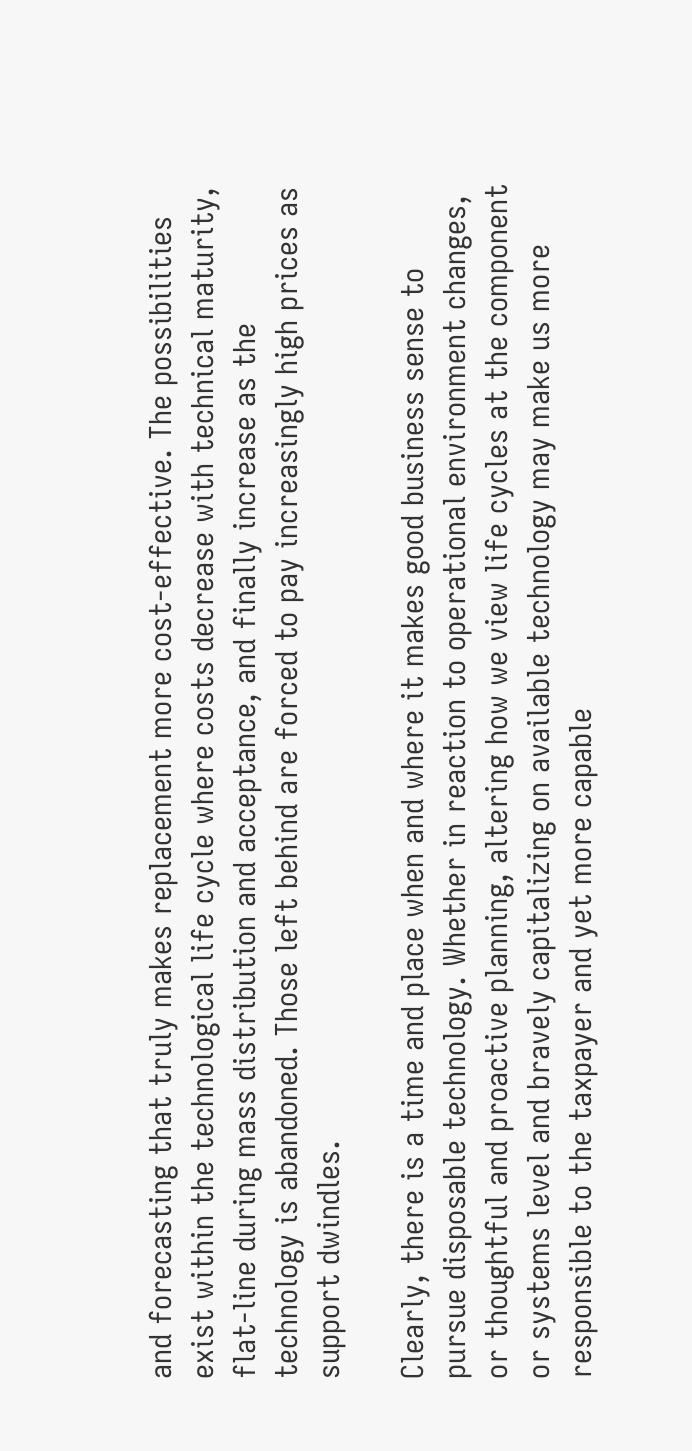and forecasting that truly makes replacement more cost-effective. The possibilities exist within the technological life cycle where costs decrease with technical maturity, flat-line during mass distribution and acceptance, and finally increase as the technology is abandoned. Those left behind are forced to pay increasingly high prices as support dwindles.

Clearly, there is a time and place when and where it makes good business sense to pursue disposable technology. Whether in reaction to operational environment changes, or thoughtful and proactive planning, altering how we view life cycles at the component or systems level and bravely capitalizing on available technology may make us more responsible to the taxpayer and yet more capable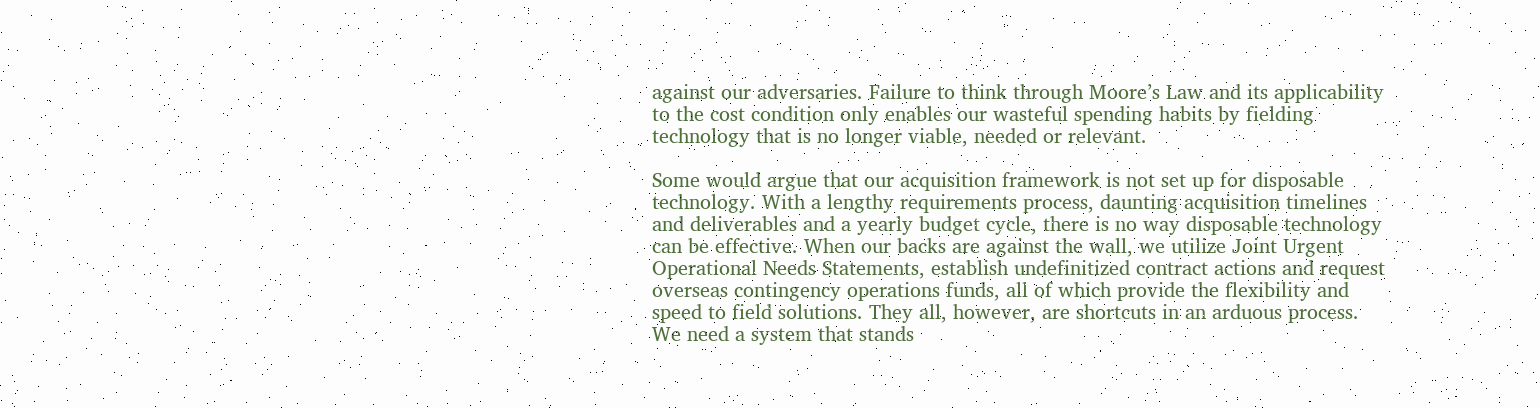against our adversaries. Failure to think through Moore’s Law and its applicability to the cost condition only enables our wasteful spending habits by fielding technology that is no longer viable, needed or relevant.

Some would argue that our acquisition framework is not set up for disposable technology. With a lengthy requirements process, daunting acquisition timelines and deliverables and a yearly budget cycle, there is no way disposable technology can be effective. When our backs are against the wall, we utilize Joint Urgent Operational Needs Statements, establish undefinitized contract actions and request overseas contingency operations funds, all of which provide the flexibility and speed to field solutions. They all, however, are shortcuts in an arduous process. We need a system that stands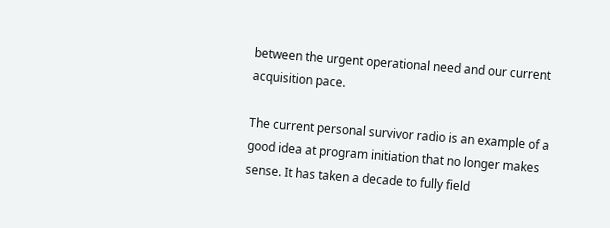between the urgent operational need and our current acquisition pace.

The current personal survivor radio is an example of a good idea at program initiation that no longer makes sense. It has taken a decade to fully field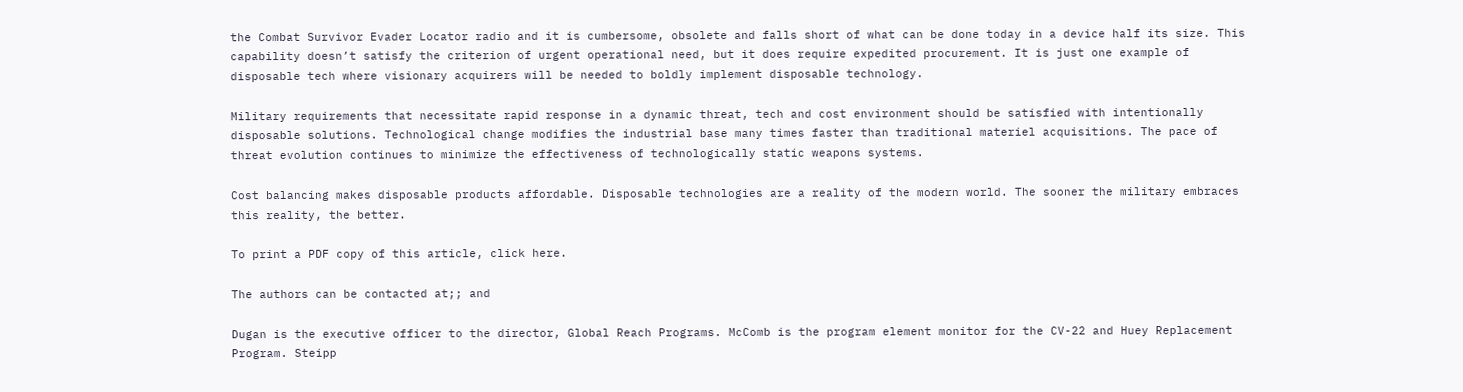the Combat Survivor Evader Locator radio and it is cumbersome, obsolete and falls short of what can be done today in a device half its size. This capability doesn’t satisfy the criterion of urgent operational need, but it does require expedited procurement. It is just one example of disposable tech where visionary acquirers will be needed to boldly implement disposable technology.

Military requirements that necessitate rapid response in a dynamic threat, tech and cost environment should be satisfied with intentionally disposable solutions. Technological change modifies the industrial base many times faster than traditional materiel acquisitions. The pace of threat evolution continues to minimize the effectiveness of technologically static weapons systems.

Cost balancing makes disposable products affordable. Disposable technologies are a reality of the modern world. The sooner the military embraces this reality, the better.

To print a PDF copy of this article, click here.

The authors can be contacted at;; and

Dugan is the executive officer to the director, Global Reach Programs. McComb is the program element monitor for the CV-22 and Huey Replacement Program. Steipp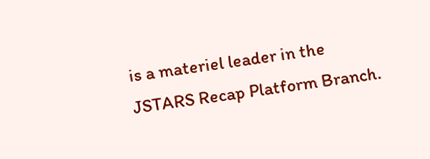is a materiel leader in the JSTARS Recap Platform Branch.